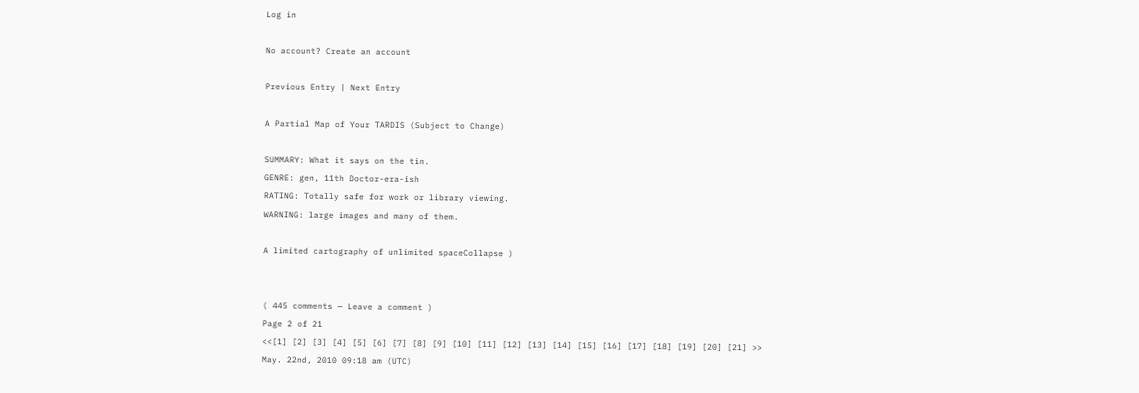Log in

No account? Create an account

Previous Entry | Next Entry

A Partial Map of Your TARDIS (Subject to Change)

SUMMARY: What it says on the tin.
GENRE: gen, 11th Doctor-era-ish
RATING: Totally safe for work or library viewing.
WARNING: large images and many of them.

A limited cartography of unlimited spaceCollapse )


( 445 comments — Leave a comment )
Page 2 of 21
<<[1] [2] [3] [4] [5] [6] [7] [8] [9] [10] [11] [12] [13] [14] [15] [16] [17] [18] [19] [20] [21] >>
May. 22nd, 2010 09:18 am (UTC)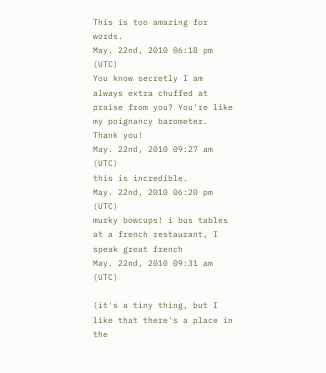This is too amazing for words.
May. 22nd, 2010 06:18 pm (UTC)
You know secretly I am always extra chuffed at praise from you? You're like my poignancy barometer. Thank you!
May. 22nd, 2010 09:27 am (UTC)
this is incredible.
May. 22nd, 2010 06:20 pm (UTC)
murky bowcups! i bus tables at a french restaurant, I speak great french
May. 22nd, 2010 09:31 am (UTC)

(it's a tiny thing, but I like that there's a place in the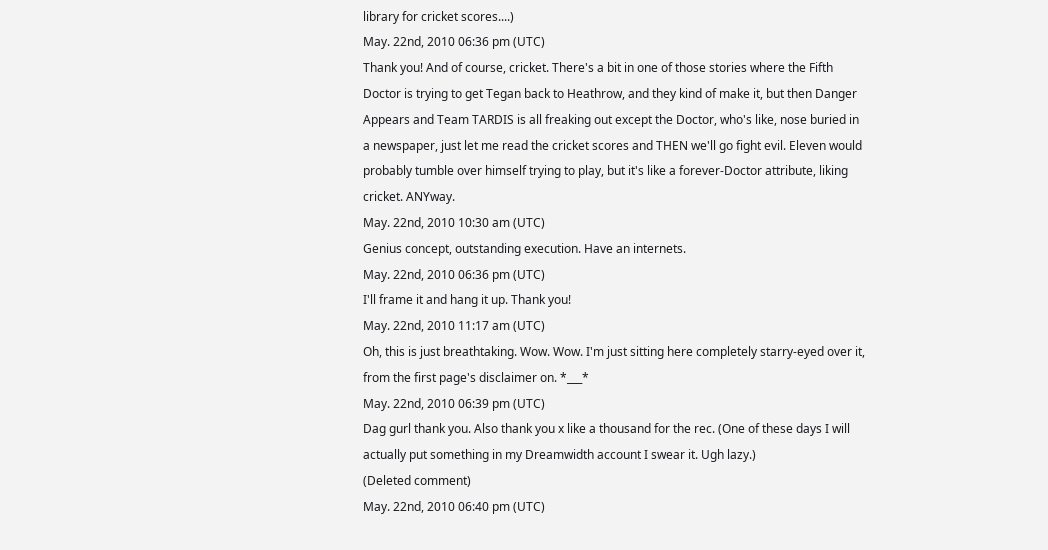library for cricket scores....)
May. 22nd, 2010 06:36 pm (UTC)
Thank you! And of course, cricket. There's a bit in one of those stories where the Fifth Doctor is trying to get Tegan back to Heathrow, and they kind of make it, but then Danger Appears and Team TARDIS is all freaking out except the Doctor, who's like, nose buried in a newspaper, just let me read the cricket scores and THEN we'll go fight evil. Eleven would probably tumble over himself trying to play, but it's like a forever-Doctor attribute, liking cricket. ANYway.
May. 22nd, 2010 10:30 am (UTC)
Genius concept, outstanding execution. Have an internets.
May. 22nd, 2010 06:36 pm (UTC)
I'll frame it and hang it up. Thank you!
May. 22nd, 2010 11:17 am (UTC)
Oh, this is just breathtaking. Wow. Wow. I'm just sitting here completely starry-eyed over it, from the first page's disclaimer on. *___*
May. 22nd, 2010 06:39 pm (UTC)
Dag gurl thank you. Also thank you x like a thousand for the rec. (One of these days I will actually put something in my Dreamwidth account I swear it. Ugh lazy.)
(Deleted comment)
May. 22nd, 2010 06:40 pm (UTC)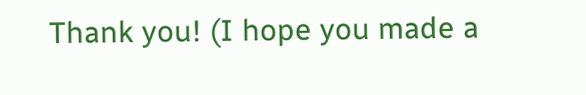Thank you! (I hope you made a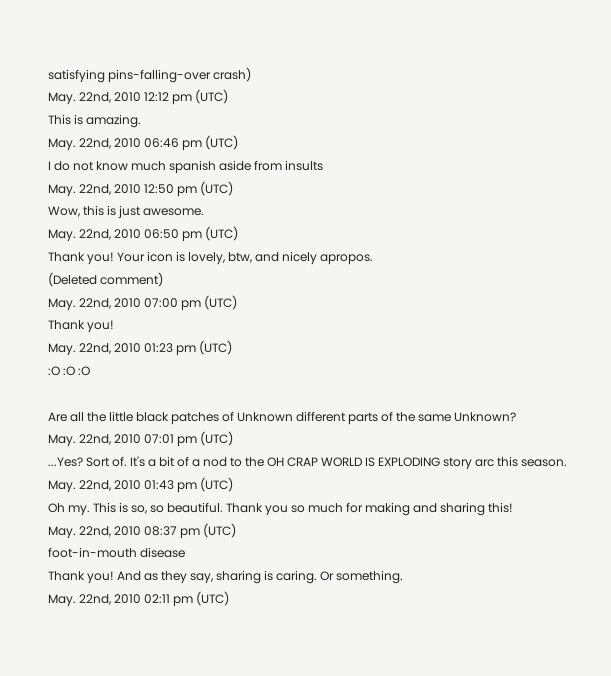satisfying pins-falling-over crash)
May. 22nd, 2010 12:12 pm (UTC)
This is amazing.
May. 22nd, 2010 06:46 pm (UTC)
I do not know much spanish aside from insults
May. 22nd, 2010 12:50 pm (UTC)
Wow, this is just awesome.
May. 22nd, 2010 06:50 pm (UTC)
Thank you! Your icon is lovely, btw, and nicely apropos.
(Deleted comment)
May. 22nd, 2010 07:00 pm (UTC)
Thank you!
May. 22nd, 2010 01:23 pm (UTC)
:O :O :O

Are all the little black patches of Unknown different parts of the same Unknown?
May. 22nd, 2010 07:01 pm (UTC)
...Yes? Sort of. It's a bit of a nod to the OH CRAP WORLD IS EXPLODING story arc this season.
May. 22nd, 2010 01:43 pm (UTC)
Oh my. This is so, so beautiful. Thank you so much for making and sharing this!
May. 22nd, 2010 08:37 pm (UTC)
foot-in-mouth disease
Thank you! And as they say, sharing is caring. Or something.
May. 22nd, 2010 02:11 pm (UTC)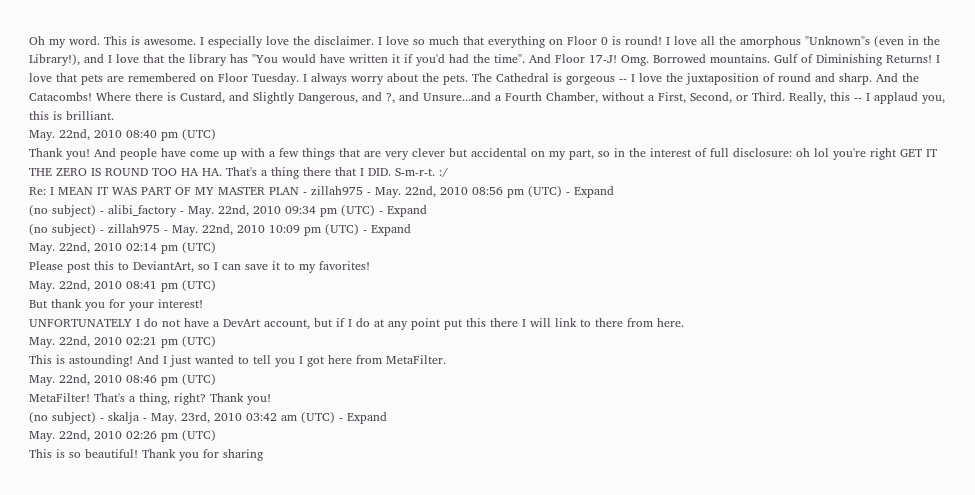Oh my word. This is awesome. I especially love the disclaimer. I love so much that everything on Floor 0 is round! I love all the amorphous "Unknown"s (even in the Library!), and I love that the library has "You would have written it if you'd had the time". And Floor 17-J! Omg. Borrowed mountains. Gulf of Diminishing Returns! I love that pets are remembered on Floor Tuesday. I always worry about the pets. The Cathedral is gorgeous -- I love the juxtaposition of round and sharp. And the Catacombs! Where there is Custard, and Slightly Dangerous, and ?, and Unsure...and a Fourth Chamber, without a First, Second, or Third. Really, this -- I applaud you, this is brilliant.
May. 22nd, 2010 08:40 pm (UTC)
Thank you! And people have come up with a few things that are very clever but accidental on my part, so in the interest of full disclosure: oh lol you're right GET IT THE ZERO IS ROUND TOO HA HA. That's a thing there that I DID. S-m-r-t. :/
Re: I MEAN IT WAS PART OF MY MASTER PLAN - zillah975 - May. 22nd, 2010 08:56 pm (UTC) - Expand
(no subject) - alibi_factory - May. 22nd, 2010 09:34 pm (UTC) - Expand
(no subject) - zillah975 - May. 22nd, 2010 10:09 pm (UTC) - Expand
May. 22nd, 2010 02:14 pm (UTC)
Please post this to DeviantArt, so I can save it to my favorites!
May. 22nd, 2010 08:41 pm (UTC)
But thank you for your interest!
UNFORTUNATELY I do not have a DevArt account, but if I do at any point put this there I will link to there from here.
May. 22nd, 2010 02:21 pm (UTC)
This is astounding! And I just wanted to tell you I got here from MetaFilter.
May. 22nd, 2010 08:46 pm (UTC)
MetaFilter! That's a thing, right? Thank you!
(no subject) - skalja - May. 23rd, 2010 03:42 am (UTC) - Expand
May. 22nd, 2010 02:26 pm (UTC)
This is so beautiful! Thank you for sharing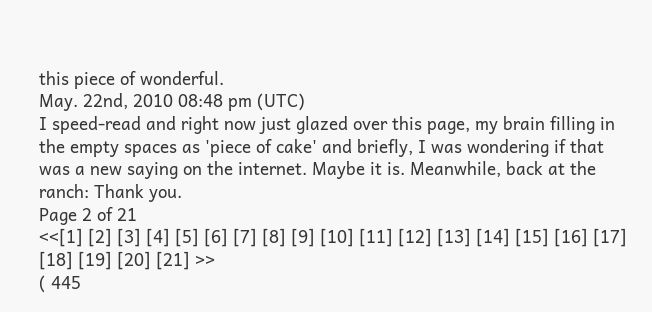this piece of wonderful.
May. 22nd, 2010 08:48 pm (UTC)
I speed-read and right now just glazed over this page, my brain filling in the empty spaces as 'piece of cake' and briefly, I was wondering if that was a new saying on the internet. Maybe it is. Meanwhile, back at the ranch: Thank you.
Page 2 of 21
<<[1] [2] [3] [4] [5] [6] [7] [8] [9] [10] [11] [12] [13] [14] [15] [16] [17] [18] [19] [20] [21] >>
( 445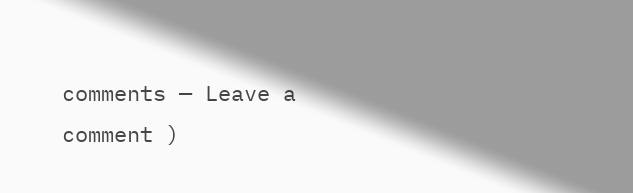comments — Leave a comment )